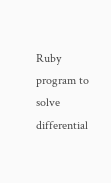Ruby program to solve differential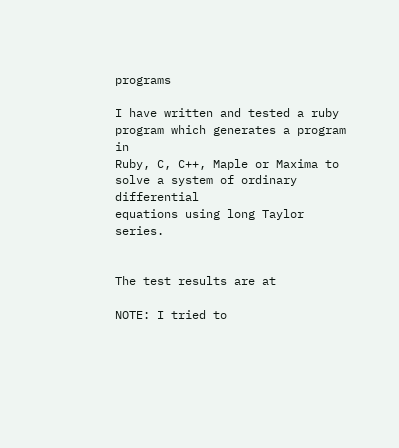programs

I have written and tested a ruby program which generates a program in
Ruby, C, C++, Maple or Maxima to solve a system of ordinary differential
equations using long Taylor series.


The test results are at

NOTE: I tried to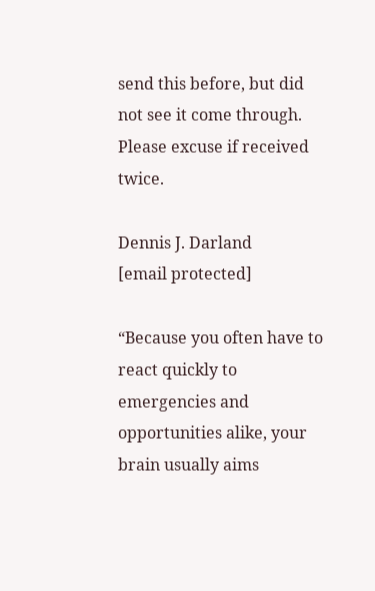send this before, but did not see it come through.
Please excuse if received twice.

Dennis J. Darland
[email protected]

“Because you often have to react quickly to emergencies and
opportunities alike, your brain usually aims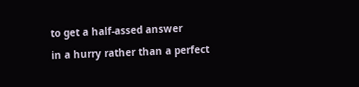to get a half-assed answer
in a hurry rather than a perfect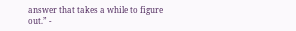answer that takes a while to figure
out.” -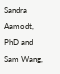Sandra Aamodt, PhD and Sam Wang,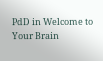PdD in Welcome to Your Brain